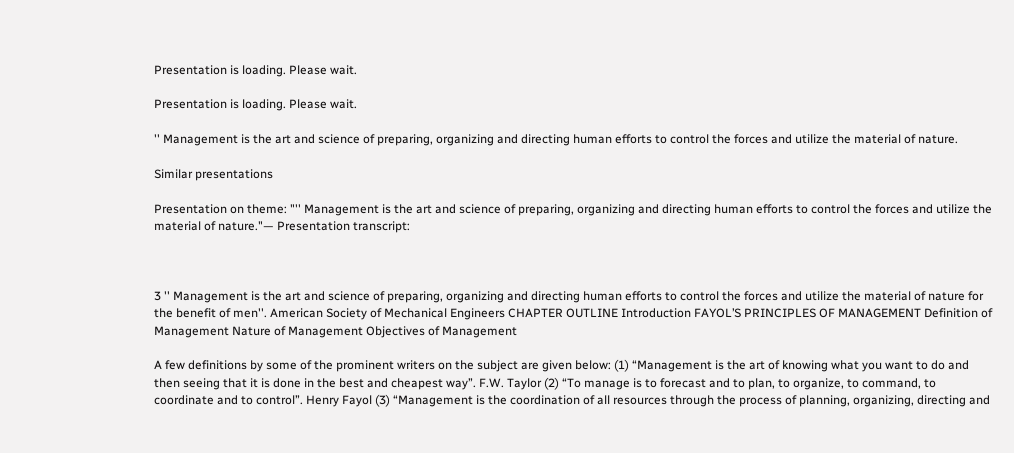Presentation is loading. Please wait.

Presentation is loading. Please wait.

'' Management is the art and science of preparing, organizing and directing human efforts to control the forces and utilize the material of nature.

Similar presentations

Presentation on theme: "'' Management is the art and science of preparing, organizing and directing human efforts to control the forces and utilize the material of nature."— Presentation transcript:



3 '' Management is the art and science of preparing, organizing and directing human efforts to control the forces and utilize the material of nature for the benefit of men''. American Society of Mechanical Engineers CHAPTER OUTLINE Introduction FAYOL’S PRINCIPLES OF MANAGEMENT Definition of Management Nature of Management Objectives of Management

A few definitions by some of the prominent writers on the subject are given below: (1) “Management is the art of knowing what you want to do and then seeing that it is done in the best and cheapest way”. F.W. Taylor (2) “To manage is to forecast and to plan, to organize, to command, to coordinate and to control”. Henry Fayol (3) “Management is the coordination of all resources through the process of planning, organizing, directing and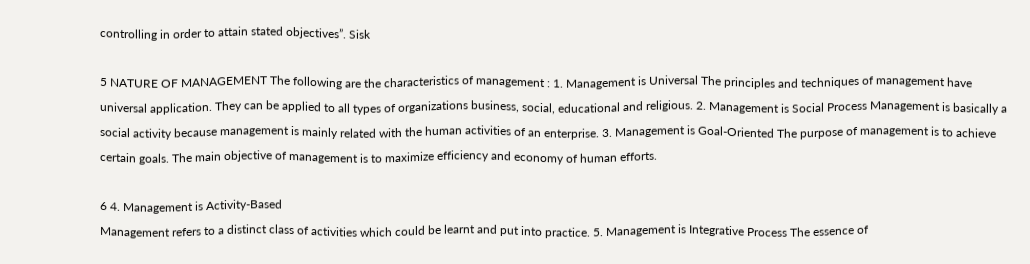controlling in order to attain stated objectives”. Sisk

5 NATURE OF MANAGEMENT The following are the characteristics of management : 1. Management is Universal The principles and techniques of management have universal application. They can be applied to all types of organizations business, social, educational and religious. 2. Management is Social Process Management is basically a social activity because management is mainly related with the human activities of an enterprise. 3. Management is Goal-Oriented The purpose of management is to achieve certain goals. The main objective of management is to maximize efficiency and economy of human efforts.

6 4. Management is Activity-Based
Management refers to a distinct class of activities which could be learnt and put into practice. 5. Management is Integrative Process The essence of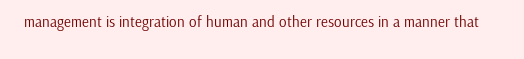management is integration of human and other resources in a manner that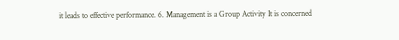it leads to effective performance. 6. Management is a Group Activity It is concerned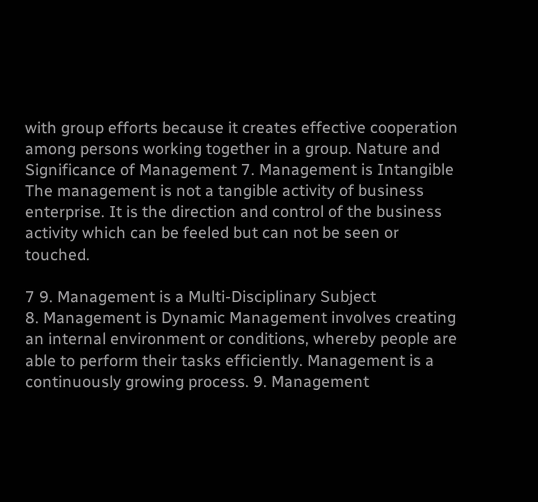with group efforts because it creates effective cooperation among persons working together in a group. Nature and Significance of Management 7. Management is Intangible The management is not a tangible activity of business enterprise. It is the direction and control of the business activity which can be feeled but can not be seen or touched.

7 9. Management is a Multi-Disciplinary Subject
8. Management is Dynamic Management involves creating an internal environment or conditions, whereby people are able to perform their tasks efficiently. Management is a continuously growing process. 9. Management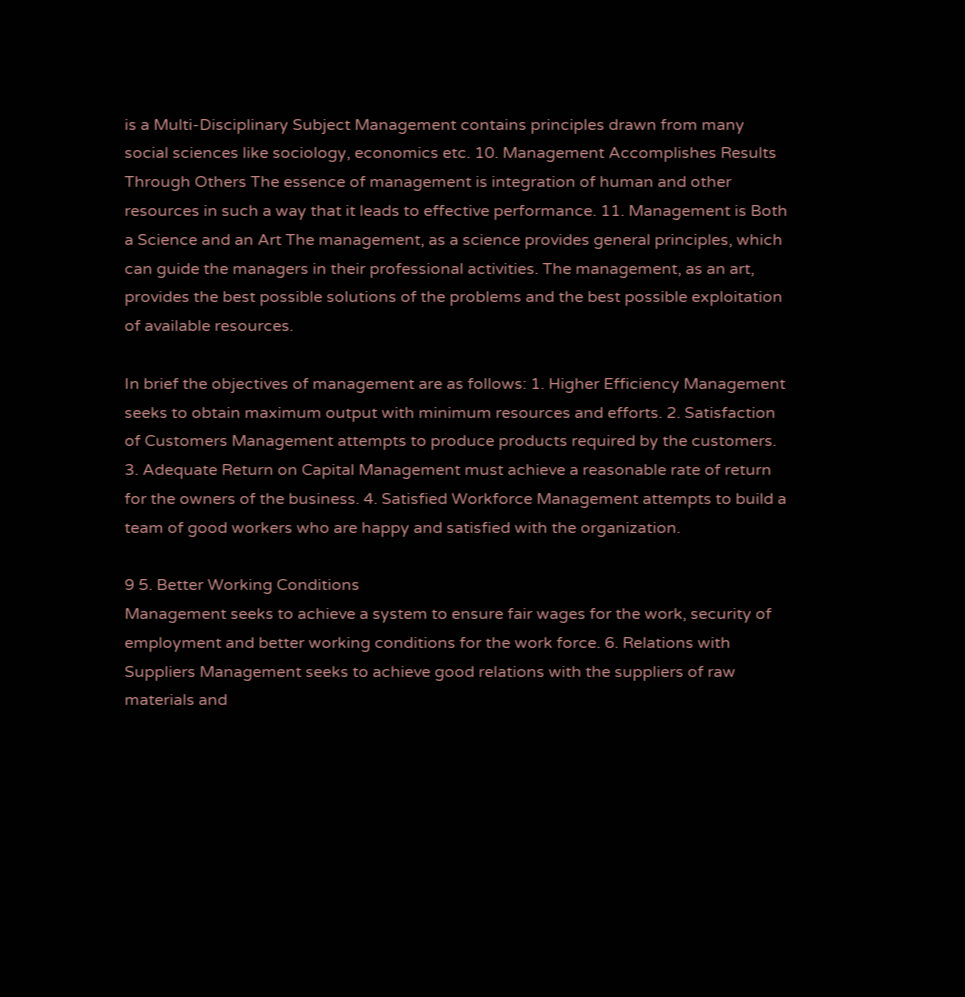is a Multi-Disciplinary Subject Management contains principles drawn from many social sciences like sociology, economics etc. 10. Management Accomplishes Results Through Others The essence of management is integration of human and other resources in such a way that it leads to effective performance. 11. Management is Both a Science and an Art The management, as a science provides general principles, which can guide the managers in their professional activities. The management, as an art, provides the best possible solutions of the problems and the best possible exploitation of available resources.

In brief the objectives of management are as follows: 1. Higher Efficiency Management seeks to obtain maximum output with minimum resources and efforts. 2. Satisfaction of Customers Management attempts to produce products required by the customers. 3. Adequate Return on Capital Management must achieve a reasonable rate of return for the owners of the business. 4. Satisfied Workforce Management attempts to build a team of good workers who are happy and satisfied with the organization.

9 5. Better Working Conditions
Management seeks to achieve a system to ensure fair wages for the work, security of employment and better working conditions for the work force. 6. Relations with Suppliers Management seeks to achieve good relations with the suppliers of raw materials and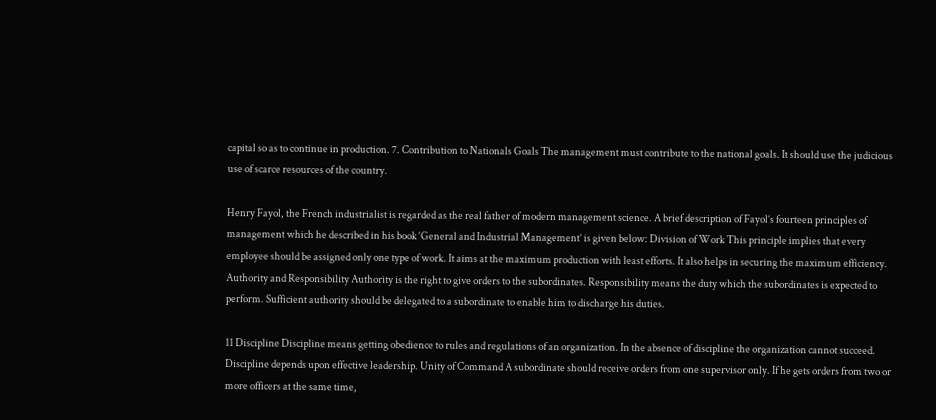capital so as to continue in production. 7. Contribution to Nationals Goals The management must contribute to the national goals. It should use the judicious use of scarce resources of the country.

Henry Fayol, the French industrialist is regarded as the real father of modern management science. A brief description of Fayol’s fourteen principles of management which he described in his book ‘General and Industrial Management’ is given below: Division of Work This principle implies that every employee should be assigned only one type of work. It aims at the maximum production with least efforts. It also helps in securing the maximum efficiency. Authority and Responsibility Authority is the right to give orders to the subordinates. Responsibility means the duty which the subordinates is expected to perform. Sufficient authority should be delegated to a subordinate to enable him to discharge his duties.

11 Discipline Discipline means getting obedience to rules and regulations of an organization. In the absence of discipline the organization cannot succeed. Discipline depends upon effective leadership. Unity of Command A subordinate should receive orders from one supervisor only. If he gets orders from two or more officers at the same time,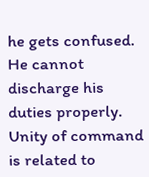he gets confused. He cannot discharge his duties properly. Unity of command is related to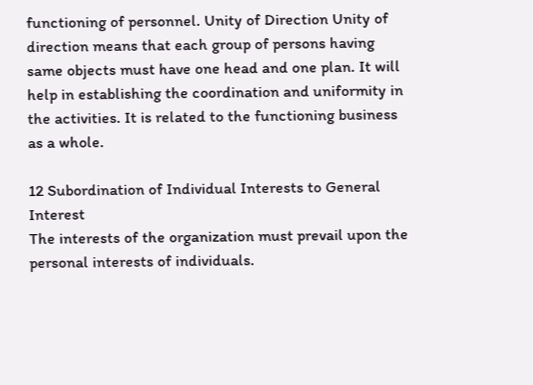functioning of personnel. Unity of Direction Unity of direction means that each group of persons having same objects must have one head and one plan. It will help in establishing the coordination and uniformity in the activities. It is related to the functioning business as a whole.

12 Subordination of Individual Interests to General Interest
The interests of the organization must prevail upon the personal interests of individuals.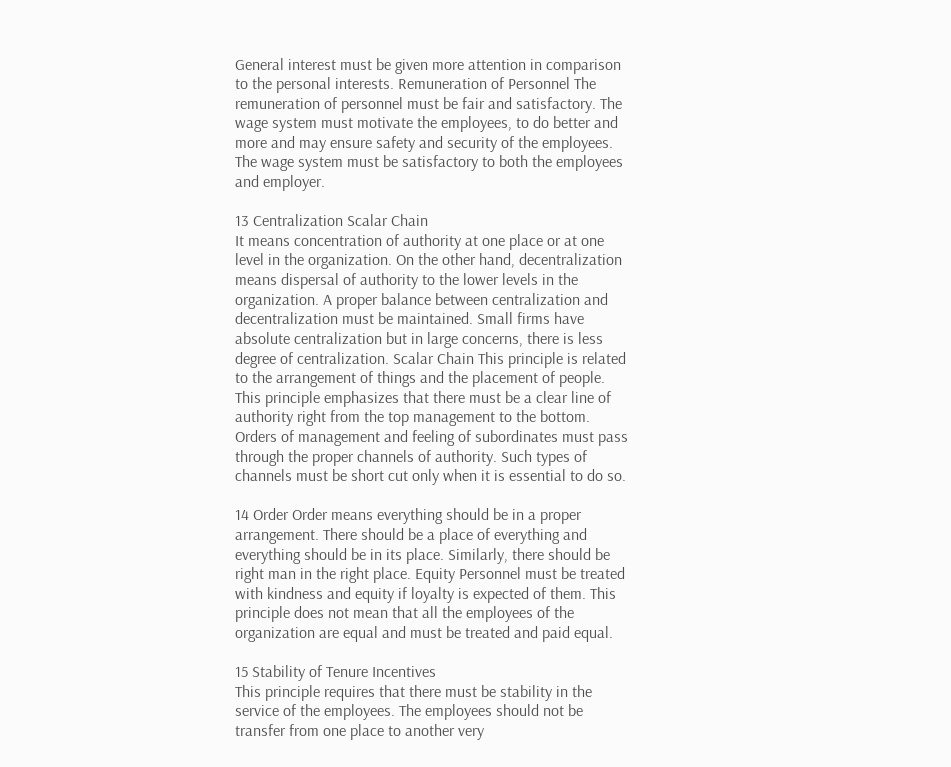General interest must be given more attention in comparison to the personal interests. Remuneration of Personnel The remuneration of personnel must be fair and satisfactory. The wage system must motivate the employees, to do better and more and may ensure safety and security of the employees. The wage system must be satisfactory to both the employees and employer.

13 Centralization Scalar Chain
It means concentration of authority at one place or at one level in the organization. On the other hand, decentralization means dispersal of authority to the lower levels in the organization. A proper balance between centralization and decentralization must be maintained. Small firms have absolute centralization but in large concerns, there is less degree of centralization. Scalar Chain This principle is related to the arrangement of things and the placement of people. This principle emphasizes that there must be a clear line of authority right from the top management to the bottom. Orders of management and feeling of subordinates must pass through the proper channels of authority. Such types of channels must be short cut only when it is essential to do so.

14 Order Order means everything should be in a proper arrangement. There should be a place of everything and everything should be in its place. Similarly, there should be right man in the right place. Equity Personnel must be treated with kindness and equity if loyalty is expected of them. This principle does not mean that all the employees of the organization are equal and must be treated and paid equal.

15 Stability of Tenure Incentives
This principle requires that there must be stability in the service of the employees. The employees should not be transfer from one place to another very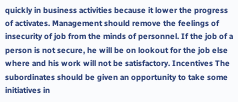quickly in business activities because it lower the progress of activates. Management should remove the feelings of insecurity of job from the minds of personnel. If the job of a person is not secure, he will be on lookout for the job else where and his work will not be satisfactory. Incentives The subordinates should be given an opportunity to take some initiatives in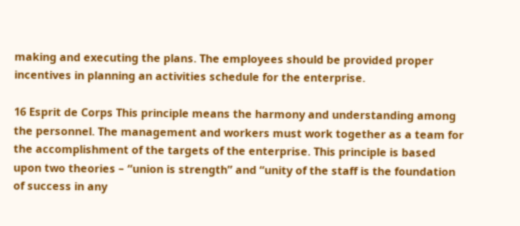making and executing the plans. The employees should be provided proper incentives in planning an activities schedule for the enterprise.

16 Esprit de Corps This principle means the harmony and understanding among the personnel. The management and workers must work together as a team for the accomplishment of the targets of the enterprise. This principle is based upon two theories – “union is strength” and “unity of the staff is the foundation of success in any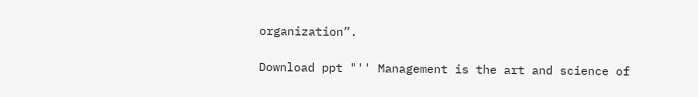organization”.

Download ppt "'' Management is the art and science of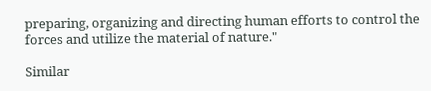preparing, organizing and directing human efforts to control the forces and utilize the material of nature."

Similar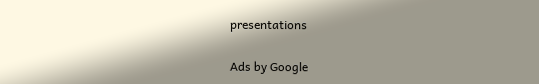presentations

Ads by Google